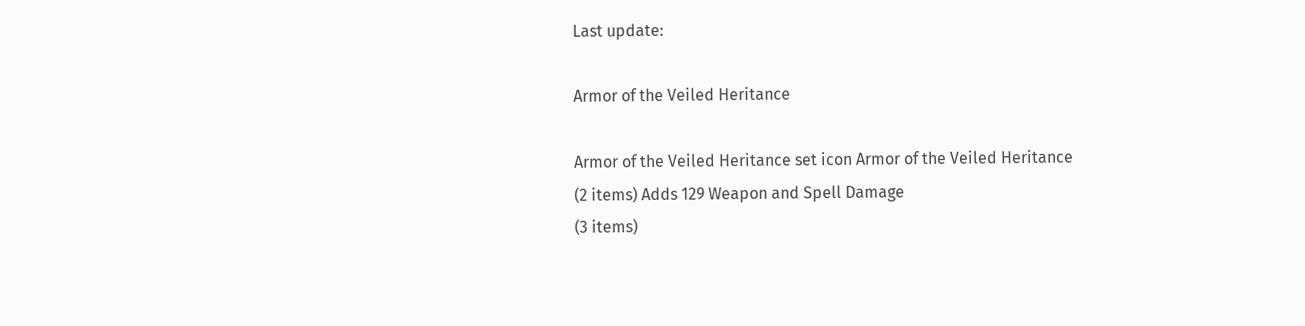Last update:

Armor of the Veiled Heritance

Armor of the Veiled Heritance set icon Armor of the Veiled Heritance
(2 items) Adds 129 Weapon and Spell Damage
(3 items)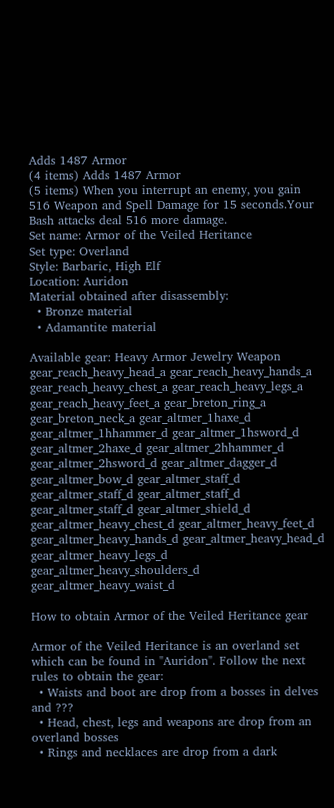Adds 1487 Armor
(4 items) Adds 1487 Armor
(5 items) When you interrupt an enemy, you gain 516 Weapon and Spell Damage for 15 seconds.Your Bash attacks deal 516 more damage.
Set name: Armor of the Veiled Heritance
Set type: Overland
Style: Barbaric, High Elf
Location: Auridon
Material obtained after disassembly:
  • Bronze material
  • Adamantite material

Available gear: Heavy Armor Jewelry Weapon
gear_reach_heavy_head_a gear_reach_heavy_hands_a gear_reach_heavy_chest_a gear_reach_heavy_legs_a gear_reach_heavy_feet_a gear_breton_ring_a gear_breton_neck_a gear_altmer_1haxe_d gear_altmer_1hhammer_d gear_altmer_1hsword_d gear_altmer_2haxe_d gear_altmer_2hhammer_d gear_altmer_2hsword_d gear_altmer_dagger_d gear_altmer_bow_d gear_altmer_staff_d gear_altmer_staff_d gear_altmer_staff_d gear_altmer_staff_d gear_altmer_shield_d gear_altmer_heavy_chest_d gear_altmer_heavy_feet_d gear_altmer_heavy_hands_d gear_altmer_heavy_head_d gear_altmer_heavy_legs_d gear_altmer_heavy_shoulders_d gear_altmer_heavy_waist_d

How to obtain Armor of the Veiled Heritance gear

Armor of the Veiled Heritance is an overland set which can be found in "Auridon". Follow the next rules to obtain the gear:
  • Waists and boot are drop from a bosses in delves and ???
  • Head, chest, legs and weapons are drop from an overland bosses
  • Rings and necklaces are drop from a dark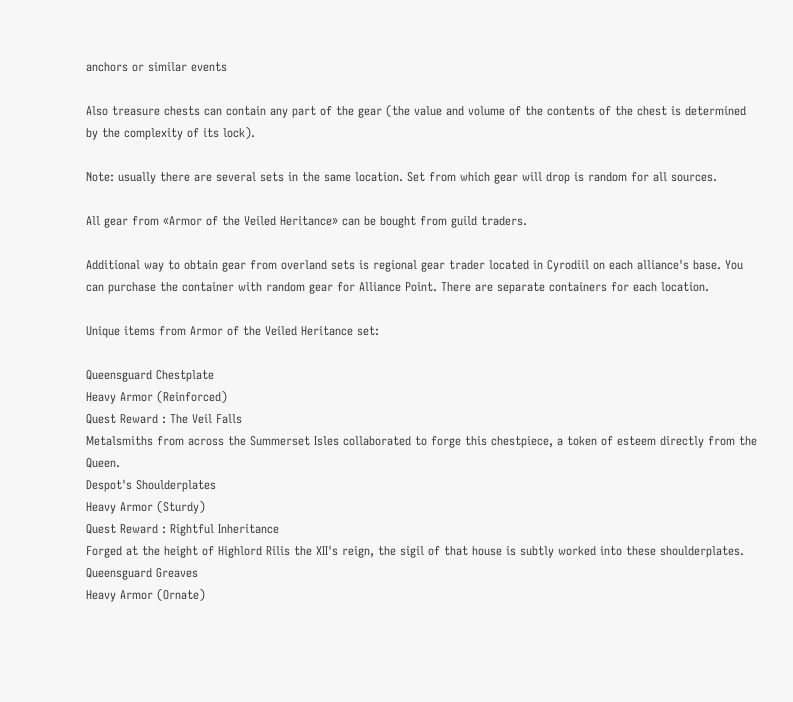anchors or similar events

Also treasure chests can contain any part of the gear (the value and volume of the contents of the chest is determined by the complexity of its lock).

Note: usually there are several sets in the same location. Set from which gear will drop is random for all sources.

All gear from «Armor of the Veiled Heritance» can be bought from guild traders.

Additional way to obtain gear from overland sets is regional gear trader located in Cyrodiil on each alliance's base. You can purchase the container with random gear for Alliance Point. There are separate containers for each location.

Unique items from Armor of the Veiled Heritance set:

Queensguard Chestplate
Heavy Armor (Reinforced)
Quest Reward : The Veil Falls
Metalsmiths from across the Summerset Isles collaborated to forge this chestpiece, a token of esteem directly from the Queen.
Despot's Shoulderplates
Heavy Armor (Sturdy)
Quest Reward : Rightful Inheritance
Forged at the height of Highlord Rilis the XII's reign, the sigil of that house is subtly worked into these shoulderplates.
Queensguard Greaves
Heavy Armor (Ornate)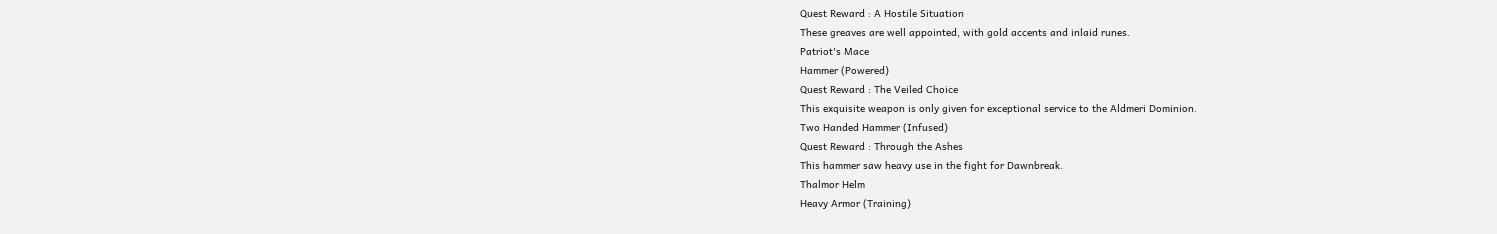Quest Reward : A Hostile Situation
These greaves are well appointed, with gold accents and inlaid runes.
Patriot's Mace
Hammer (Powered)
Quest Reward : The Veiled Choice
This exquisite weapon is only given for exceptional service to the Aldmeri Dominion.
Two Handed Hammer (Infused)
Quest Reward : Through the Ashes
This hammer saw heavy use in the fight for Dawnbreak.
Thalmor Helm
Heavy Armor (Training)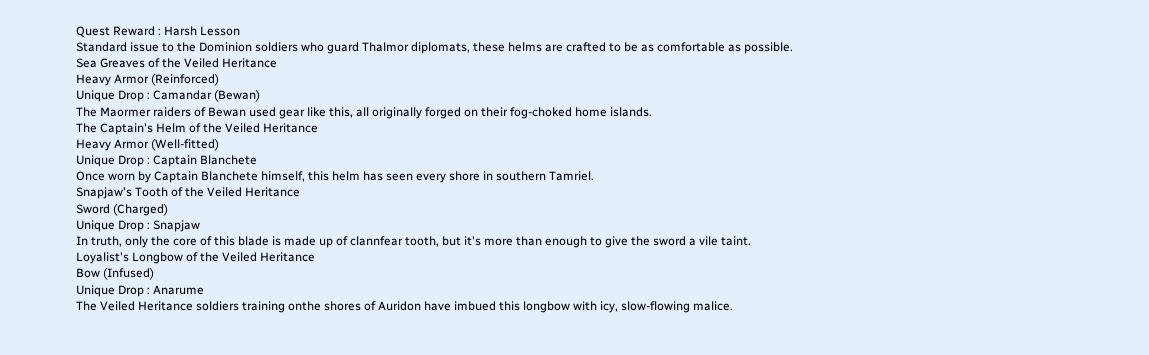Quest Reward : Harsh Lesson
Standard issue to the Dominion soldiers who guard Thalmor diplomats, these helms are crafted to be as comfortable as possible.
Sea Greaves of the Veiled Heritance
Heavy Armor (Reinforced)
Unique Drop : Camandar (Bewan)
The Maormer raiders of Bewan used gear like this, all originally forged on their fog-choked home islands.
The Captain's Helm of the Veiled Heritance
Heavy Armor (Well-fitted)
Unique Drop : Captain Blanchete
Once worn by Captain Blanchete himself, this helm has seen every shore in southern Tamriel.
Snapjaw's Tooth of the Veiled Heritance
Sword (Charged)
Unique Drop : Snapjaw
In truth, only the core of this blade is made up of clannfear tooth, but it's more than enough to give the sword a vile taint.
Loyalist's Longbow of the Veiled Heritance
Bow (Infused)
Unique Drop : Anarume
The Veiled Heritance soldiers training onthe shores of Auridon have imbued this longbow with icy, slow-flowing malice.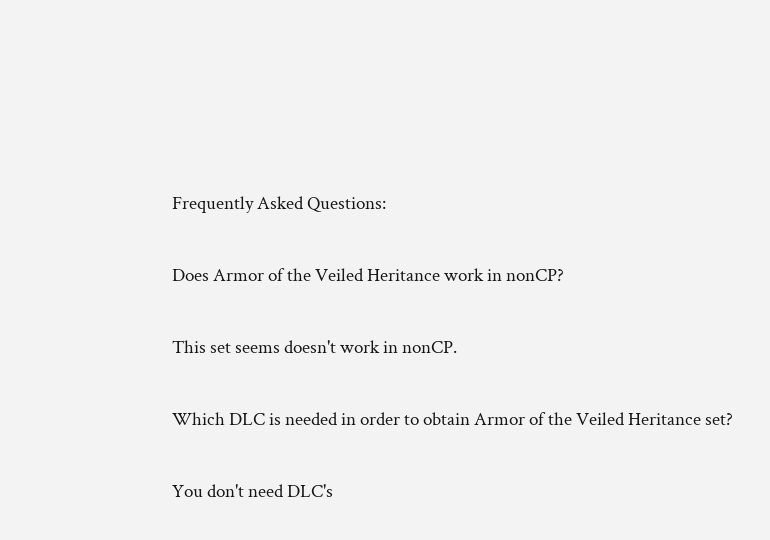Frequently Asked Questions:

Does Armor of the Veiled Heritance work in nonCP?

This set seems doesn't work in nonCP.

Which DLC is needed in order to obtain Armor of the Veiled Heritance set?

You don't need DLC's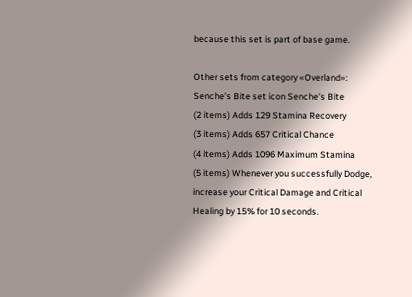because this set is part of base game.

Other sets from category «Overland»:
Senche's Bite set icon Senche's Bite
(2 items) Adds 129 Stamina Recovery
(3 items) Adds 657 Critical Chance
(4 items) Adds 1096 Maximum Stamina
(5 items) Whenever you successfully Dodge, increase your Critical Damage and Critical Healing by 15% for 10 seconds.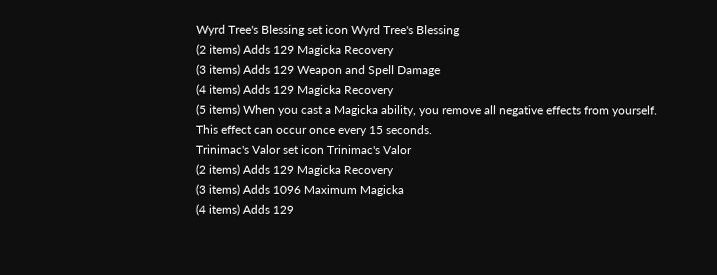Wyrd Tree's Blessing set icon Wyrd Tree's Blessing
(2 items) Adds 129 Magicka Recovery
(3 items) Adds 129 Weapon and Spell Damage
(4 items) Adds 129 Magicka Recovery
(5 items) When you cast a Magicka ability, you remove all negative effects from yourself. This effect can occur once every 15 seconds.
Trinimac's Valor set icon Trinimac's Valor
(2 items) Adds 129 Magicka Recovery
(3 items) Adds 1096 Maximum Magicka
(4 items) Adds 129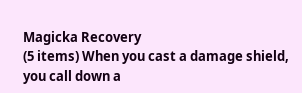Magicka Recovery
(5 items) When you cast a damage shield, you call down a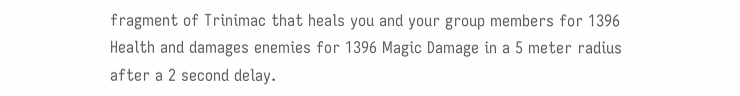fragment of Trinimac that heals you and your group members for 1396 Health and damages enemies for 1396 Magic Damage in a 5 meter radius after a 2 second delay.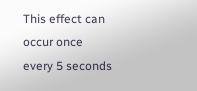This effect can occur once every 5 seconds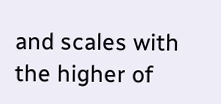and scales with the higher of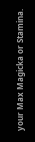your Max Magicka or Stamina.